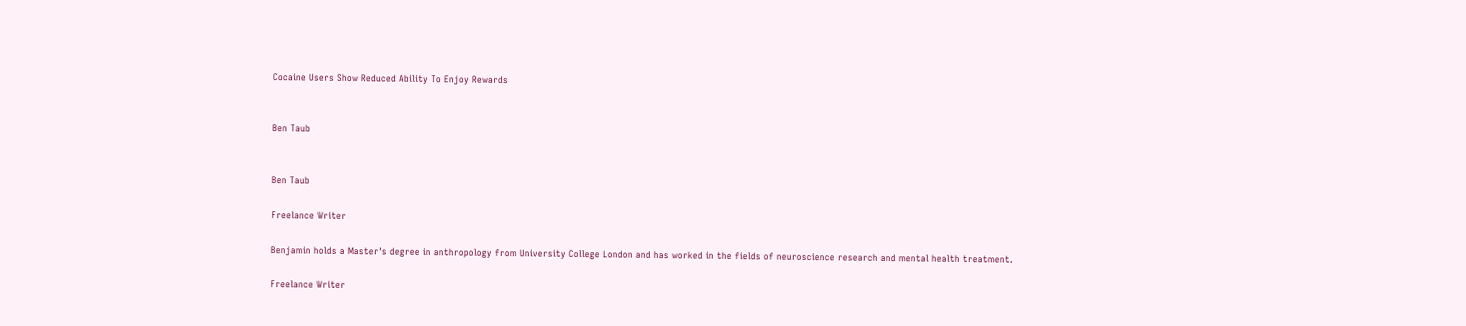Cocaine Users Show Reduced Ability To Enjoy Rewards


Ben Taub


Ben Taub

Freelance Writer

Benjamin holds a Master's degree in anthropology from University College London and has worked in the fields of neuroscience research and mental health treatment.

Freelance Writer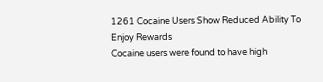1261 Cocaine Users Show Reduced Ability To Enjoy Rewards
Cocaine users were found to have high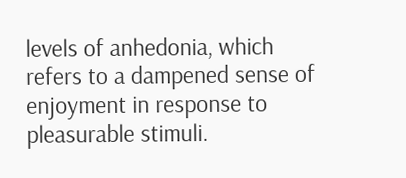levels of anhedonia, which refers to a dampened sense of enjoyment in response to pleasurable stimuli.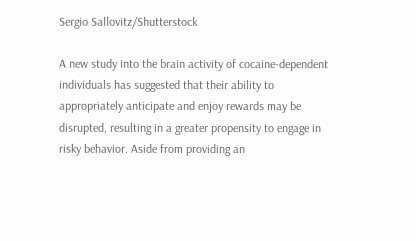Sergio Sallovitz/Shutterstock

A new study into the brain activity of cocaine-dependent individuals has suggested that their ability to appropriately anticipate and enjoy rewards may be disrupted, resulting in a greater propensity to engage in risky behavior. Aside from providing an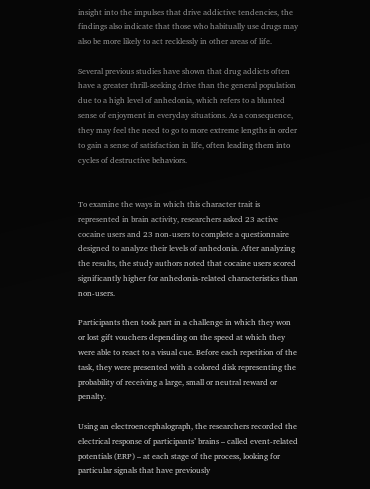insight into the impulses that drive addictive tendencies, the findings also indicate that those who habitually use drugs may also be more likely to act recklessly in other areas of life.

Several previous studies have shown that drug addicts often have a greater thrill-seeking drive than the general population due to a high level of anhedonia, which refers to a blunted sense of enjoyment in everyday situations. As a consequence, they may feel the need to go to more extreme lengths in order to gain a sense of satisfaction in life, often leading them into cycles of destructive behaviors.


To examine the ways in which this character trait is represented in brain activity, researchers asked 23 active cocaine users and 23 non-users to complete a questionnaire designed to analyze their levels of anhedonia. After analyzing the results, the study authors noted that cocaine users scored significantly higher for anhedonia-related characteristics than non-users.

Participants then took part in a challenge in which they won or lost gift vouchers depending on the speed at which they were able to react to a visual cue. Before each repetition of the task, they were presented with a colored disk representing the probability of receiving a large, small or neutral reward or penalty.

Using an electroencephalograph, the researchers recorded the electrical response of participants’ brains – called event-related potentials (ERP) – at each stage of the process, looking for particular signals that have previously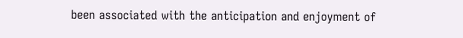been associated with the anticipation and enjoyment of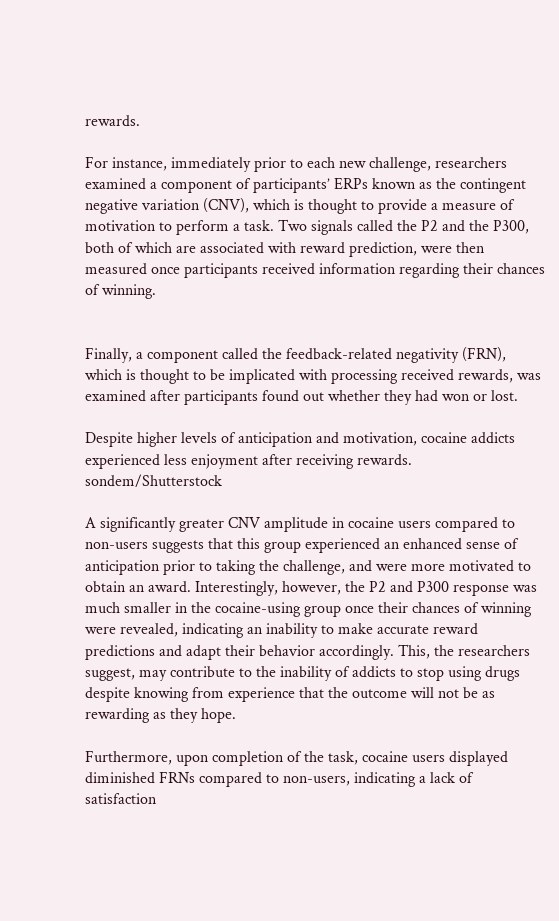rewards.

For instance, immediately prior to each new challenge, researchers examined a component of participants’ ERPs known as the contingent negative variation (CNV), which is thought to provide a measure of motivation to perform a task. Two signals called the P2 and the P300, both of which are associated with reward prediction, were then measured once participants received information regarding their chances of winning.


Finally, a component called the feedback-related negativity (FRN), which is thought to be implicated with processing received rewards, was examined after participants found out whether they had won or lost.

Despite higher levels of anticipation and motivation, cocaine addicts experienced less enjoyment after receiving rewards. sondem/Shutterstock

A significantly greater CNV amplitude in cocaine users compared to non-users suggests that this group experienced an enhanced sense of anticipation prior to taking the challenge, and were more motivated to obtain an award. Interestingly, however, the P2 and P300 response was much smaller in the cocaine-using group once their chances of winning were revealed, indicating an inability to make accurate reward predictions and adapt their behavior accordingly. This, the researchers suggest, may contribute to the inability of addicts to stop using drugs despite knowing from experience that the outcome will not be as rewarding as they hope.

Furthermore, upon completion of the task, cocaine users displayed diminished FRNs compared to non-users, indicating a lack of satisfaction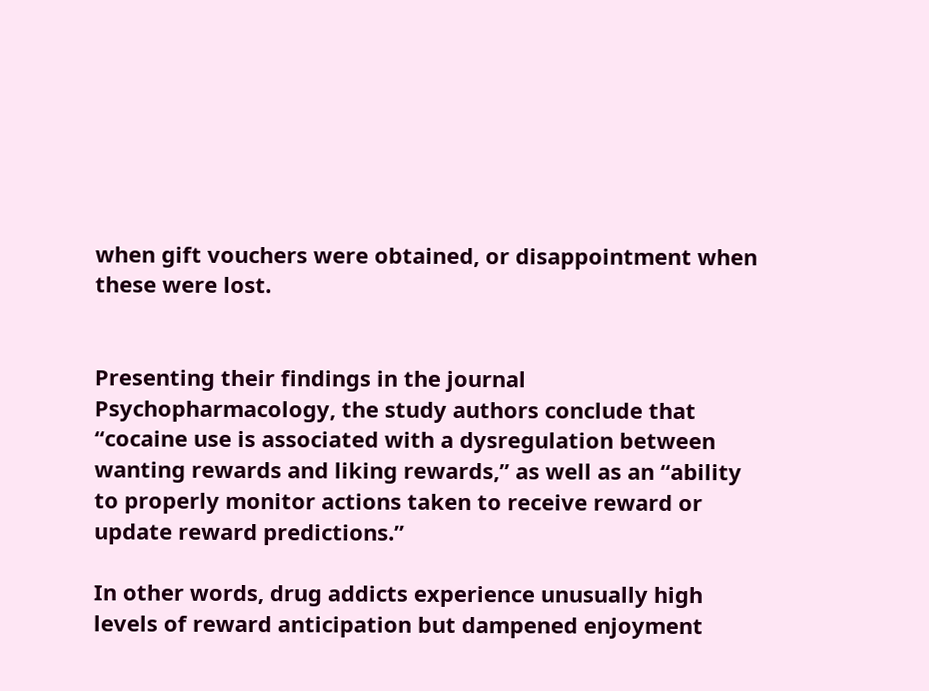when gift vouchers were obtained, or disappointment when these were lost.


Presenting their findings in the journal Psychopharmacology, the study authors conclude that “cocaine use is associated with a dysregulation between wanting rewards and liking rewards,” as well as an “ability to properly monitor actions taken to receive reward or update reward predictions.”

In other words, drug addicts experience unusually high levels of reward anticipation but dampened enjoyment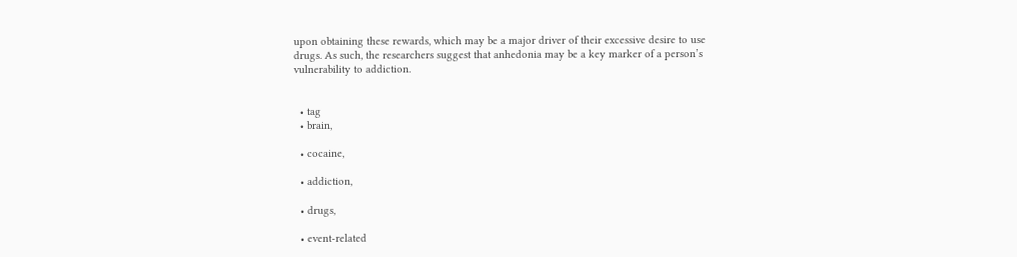upon obtaining these rewards, which may be a major driver of their excessive desire to use drugs. As such, the researchers suggest that anhedonia may be a key marker of a person’s vulnerability to addiction.


  • tag
  • brain,

  • cocaine,

  • addiction,

  • drugs,

  • event-related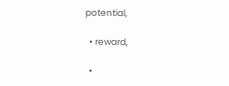potential,

  • reward,

  •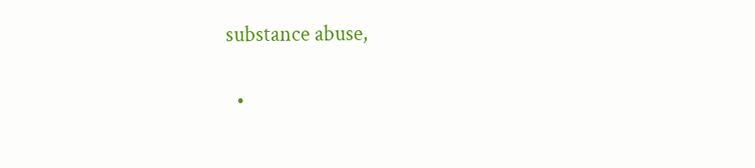substance abuse,

  •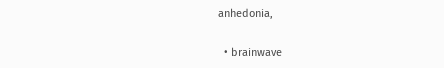anhedonia,

  • brainwave